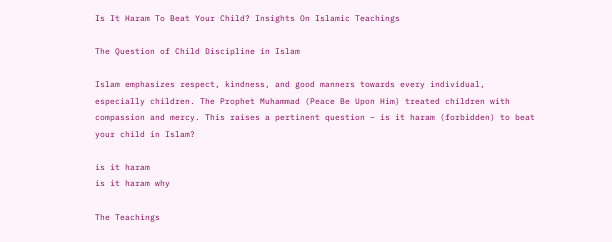Is It Haram To Beat Your Child? Insights On Islamic Teachings

The Question of Child Discipline in Islam

Islam emphasizes respect, kindness, and good manners towards every individual, especially children. The Prophet Muhammad (Peace Be Upon Him) treated children with compassion and mercy. This raises a pertinent question – is it haram (forbidden) to beat your child in Islam?

is it haram
is it haram why

The Teachings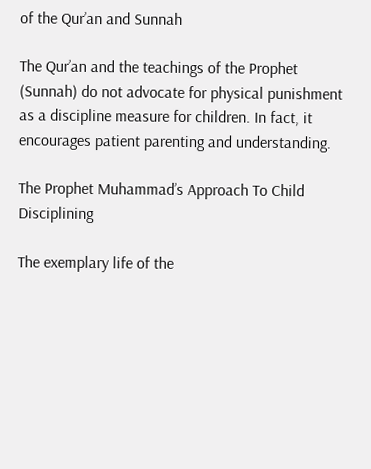of the Qur’an and Sunnah

The Qur’an and the teachings of the Prophet (Sunnah) do not advocate for physical punishment as a discipline measure for children. In fact, it encourages patient parenting and understanding.

The Prophet Muhammad’s Approach To Child Disciplining

The exemplary life of the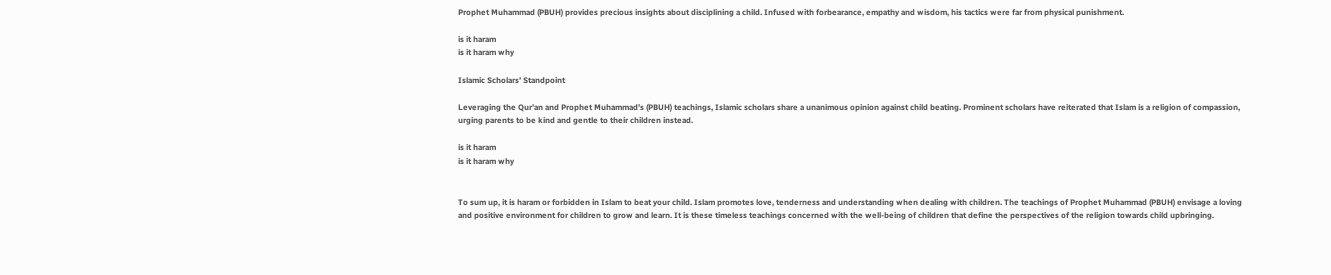Prophet Muhammad (PBUH) provides precious insights about disciplining a child. Infused with forbearance, empathy and wisdom, his tactics were far from physical punishment.

is it haram
is it haram why

Islamic Scholars’ Standpoint

Leveraging the Qur’an and Prophet Muhammad’s (PBUH) teachings, Islamic scholars share a unanimous opinion against child beating. Prominent scholars have reiterated that Islam is a religion of compassion, urging parents to be kind and gentle to their children instead.

is it haram
is it haram why


To sum up, it is haram or forbidden in Islam to beat your child. Islam promotes love, tenderness and understanding when dealing with children. The teachings of Prophet Muhammad (PBUH) envisage a loving and positive environment for children to grow and learn. It is these timeless teachings concerned with the well-being of children that define the perspectives of the religion towards child upbringing.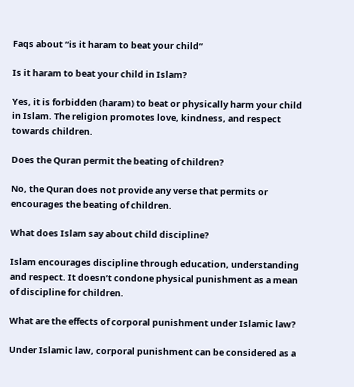Faqs about “is it haram to beat your child”

Is it haram to beat your child in Islam?

Yes, it is forbidden (haram) to beat or physically harm your child in Islam. The religion promotes love, kindness, and respect towards children.

Does the Quran permit the beating of children?

No, the Quran does not provide any verse that permits or encourages the beating of children.

What does Islam say about child discipline?

Islam encourages discipline through education, understanding and respect. It doesn’t condone physical punishment as a mean of discipline for children.

What are the effects of corporal punishment under Islamic law?

Under Islamic law, corporal punishment can be considered as a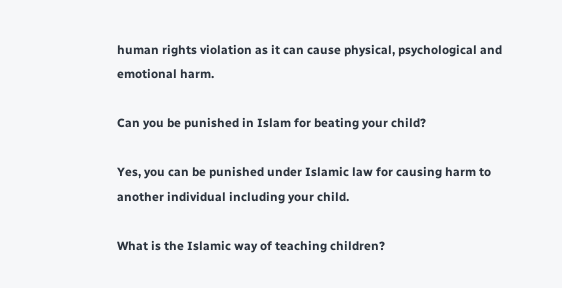human rights violation as it can cause physical, psychological and emotional harm.

Can you be punished in Islam for beating your child?

Yes, you can be punished under Islamic law for causing harm to another individual including your child.

What is the Islamic way of teaching children?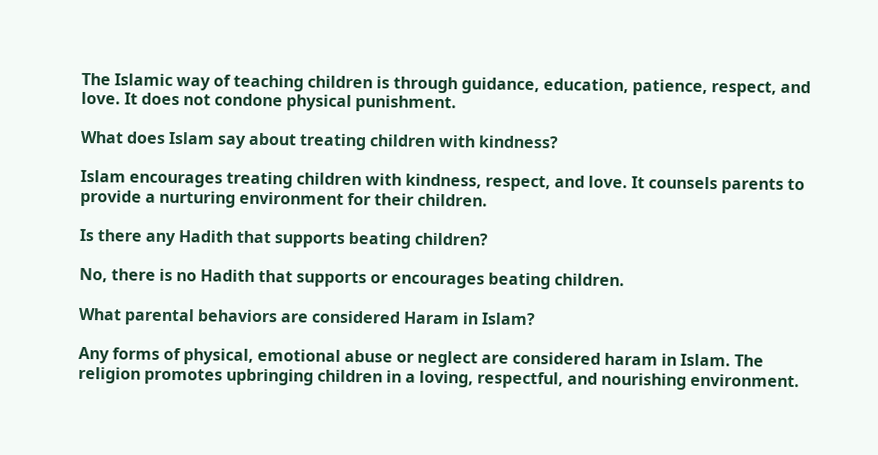The Islamic way of teaching children is through guidance, education, patience, respect, and love. It does not condone physical punishment.

What does Islam say about treating children with kindness?

Islam encourages treating children with kindness, respect, and love. It counsels parents to provide a nurturing environment for their children.

Is there any Hadith that supports beating children?

No, there is no Hadith that supports or encourages beating children.

What parental behaviors are considered Haram in Islam?

Any forms of physical, emotional abuse or neglect are considered haram in Islam. The religion promotes upbringing children in a loving, respectful, and nourishing environment.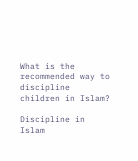What is the recommended way to discipline children in Islam?

Discipline in Islam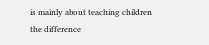is mainly about teaching children the difference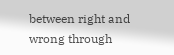between right and wrong through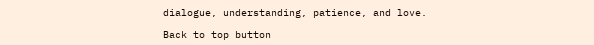dialogue, understanding, patience, and love.

Back to top button